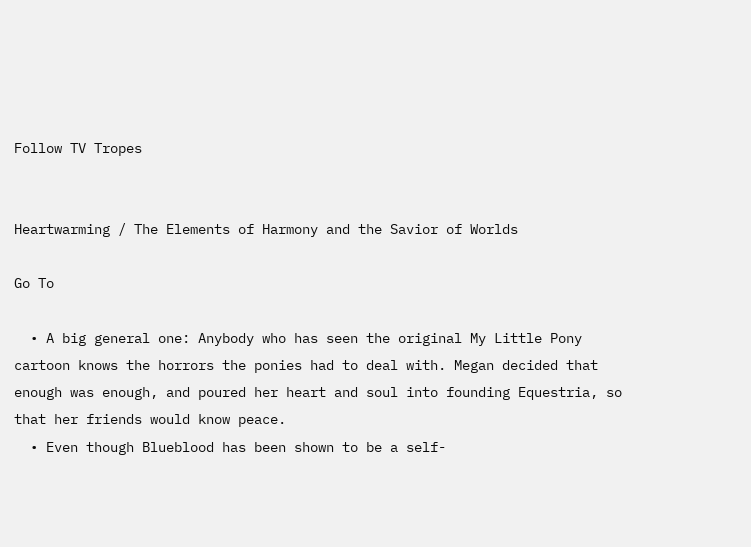Follow TV Tropes


Heartwarming / The Elements of Harmony and the Savior of Worlds

Go To

  • A big general one: Anybody who has seen the original My Little Pony cartoon knows the horrors the ponies had to deal with. Megan decided that enough was enough, and poured her heart and soul into founding Equestria, so that her friends would know peace.
  • Even though Blueblood has been shown to be a self-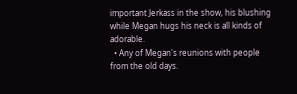important Jerkass in the show, his blushing while Megan hugs his neck is all kinds of adorable.
  • Any of Megan's reunions with people from the old days.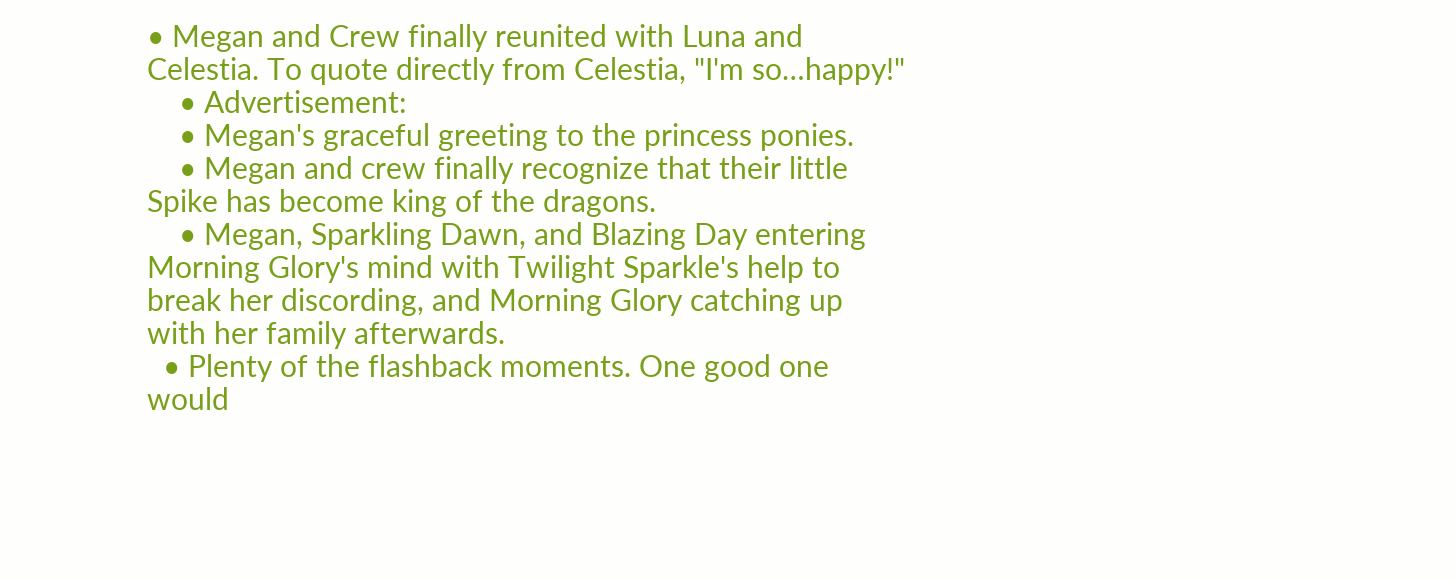• Megan and Crew finally reunited with Luna and Celestia. To quote directly from Celestia, "I'm so…happy!"
    • Advertisement:
    • Megan's graceful greeting to the princess ponies.
    • Megan and crew finally recognize that their little Spike has become king of the dragons.
    • Megan, Sparkling Dawn, and Blazing Day entering Morning Glory's mind with Twilight Sparkle's help to break her discording, and Morning Glory catching up with her family afterwards.
  • Plenty of the flashback moments. One good one would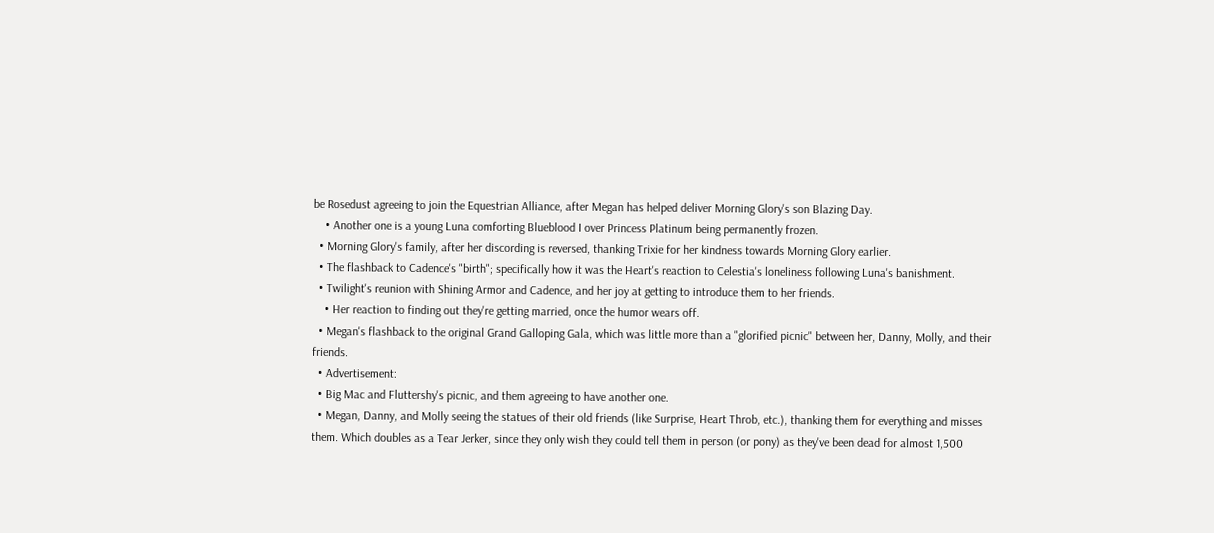be Rosedust agreeing to join the Equestrian Alliance, after Megan has helped deliver Morning Glory's son Blazing Day.
    • Another one is a young Luna comforting Blueblood I over Princess Platinum being permanently frozen.
  • Morning Glory's family, after her discording is reversed, thanking Trixie for her kindness towards Morning Glory earlier.
  • The flashback to Cadence's "birth"; specifically how it was the Heart's reaction to Celestia's loneliness following Luna's banishment.
  • Twilight's reunion with Shining Armor and Cadence, and her joy at getting to introduce them to her friends.
    • Her reaction to finding out they're getting married, once the humor wears off.
  • Megan's flashback to the original Grand Galloping Gala, which was little more than a "glorified picnic" between her, Danny, Molly, and their friends.
  • Advertisement:
  • Big Mac and Fluttershy's picnic, and them agreeing to have another one.
  • Megan, Danny, and Molly seeing the statues of their old friends (like Surprise, Heart Throb, etc.), thanking them for everything and misses them. Which doubles as a Tear Jerker, since they only wish they could tell them in person (or pony) as they've been dead for almost 1,500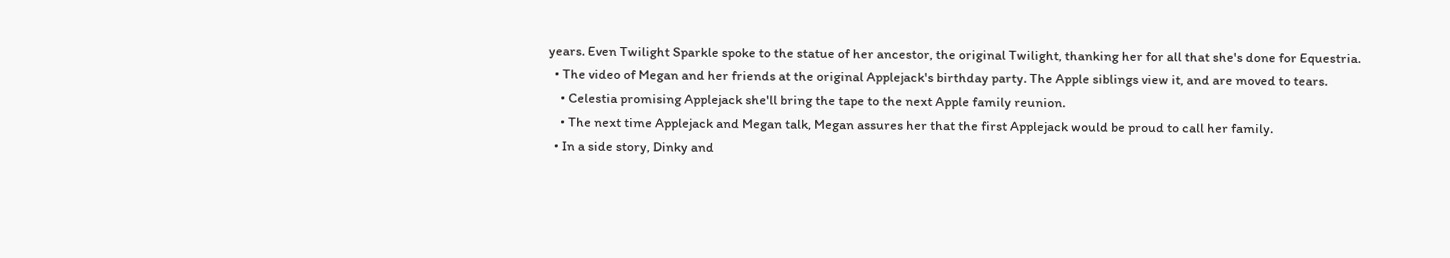years. Even Twilight Sparkle spoke to the statue of her ancestor, the original Twilight, thanking her for all that she's done for Equestria.
  • The video of Megan and her friends at the original Applejack's birthday party. The Apple siblings view it, and are moved to tears.
    • Celestia promising Applejack she'll bring the tape to the next Apple family reunion.
    • The next time Applejack and Megan talk, Megan assures her that the first Applejack would be proud to call her family.
  • In a side story, Dinky and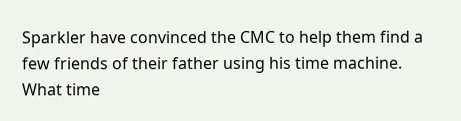Sparkler have convinced the CMC to help them find a few friends of their father using his time machine. What time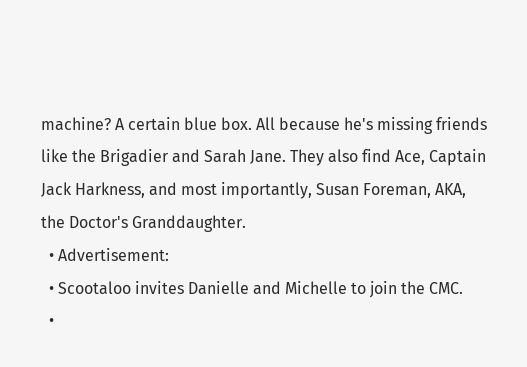machine? A certain blue box. All because he's missing friends like the Brigadier and Sarah Jane. They also find Ace, Captain Jack Harkness, and most importantly, Susan Foreman, AKA, the Doctor's Granddaughter.
  • Advertisement:
  • Scootaloo invites Danielle and Michelle to join the CMC.
  •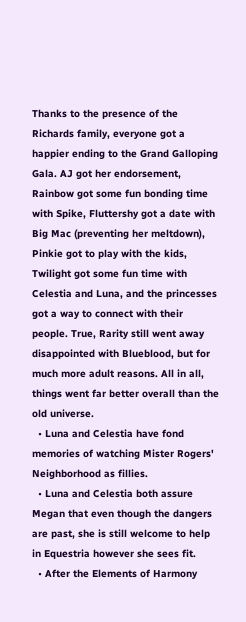Thanks to the presence of the Richards family, everyone got a happier ending to the Grand Galloping Gala. AJ got her endorsement, Rainbow got some fun bonding time with Spike, Fluttershy got a date with Big Mac (preventing her meltdown), Pinkie got to play with the kids, Twilight got some fun time with Celestia and Luna, and the princesses got a way to connect with their people. True, Rarity still went away disappointed with Blueblood, but for much more adult reasons. All in all, things went far better overall than the old universe.
  • Luna and Celestia have fond memories of watching Mister Rogers' Neighborhood as fillies.
  • Luna and Celestia both assure Megan that even though the dangers are past, she is still welcome to help in Equestria however she sees fit.
  • After the Elements of Harmony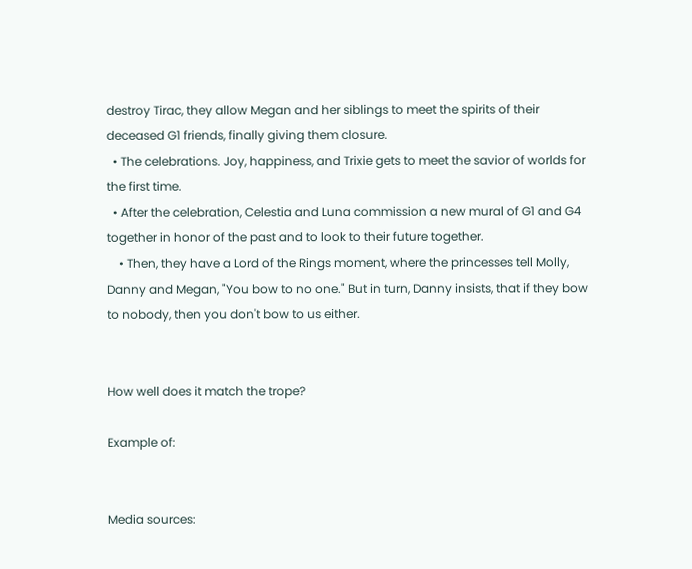destroy Tirac, they allow Megan and her siblings to meet the spirits of their deceased G1 friends, finally giving them closure.
  • The celebrations. Joy, happiness, and Trixie gets to meet the savior of worlds for the first time.
  • After the celebration, Celestia and Luna commission a new mural of G1 and G4 together in honor of the past and to look to their future together.
    • Then, they have a Lord of the Rings moment, where the princesses tell Molly, Danny and Megan, "You bow to no one." But in turn, Danny insists, that if they bow to nobody, then you don't bow to us either.


How well does it match the trope?

Example of:


Media sources: